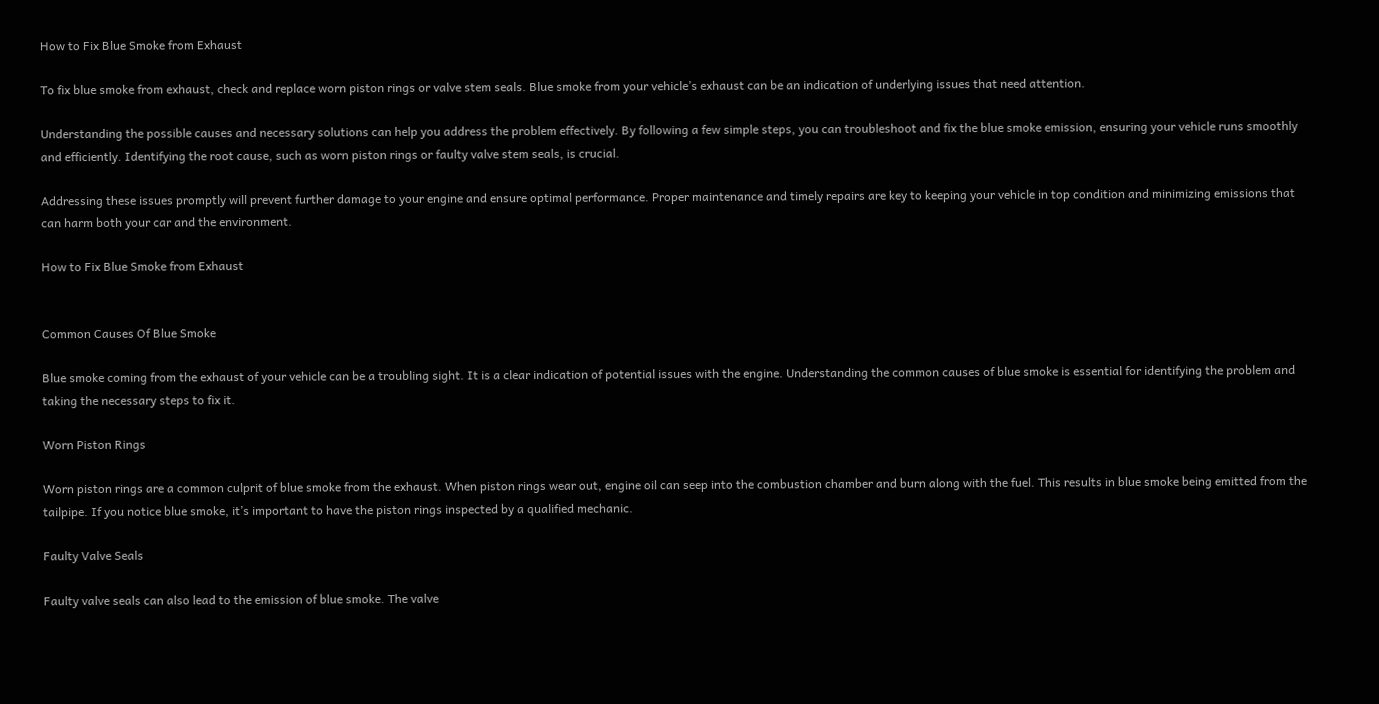How to Fix Blue Smoke from Exhaust

To fix blue smoke from exhaust, check and replace worn piston rings or valve stem seals. Blue smoke from your vehicle’s exhaust can be an indication of underlying issues that need attention.

Understanding the possible causes and necessary solutions can help you address the problem effectively. By following a few simple steps, you can troubleshoot and fix the blue smoke emission, ensuring your vehicle runs smoothly and efficiently. Identifying the root cause, such as worn piston rings or faulty valve stem seals, is crucial.

Addressing these issues promptly will prevent further damage to your engine and ensure optimal performance. Proper maintenance and timely repairs are key to keeping your vehicle in top condition and minimizing emissions that can harm both your car and the environment.

How to Fix Blue Smoke from Exhaust


Common Causes Of Blue Smoke

Blue smoke coming from the exhaust of your vehicle can be a troubling sight. It is a clear indication of potential issues with the engine. Understanding the common causes of blue smoke is essential for identifying the problem and taking the necessary steps to fix it.

Worn Piston Rings

Worn piston rings are a common culprit of blue smoke from the exhaust. When piston rings wear out, engine oil can seep into the combustion chamber and burn along with the fuel. This results in blue smoke being emitted from the tailpipe. If you notice blue smoke, it’s important to have the piston rings inspected by a qualified mechanic.

Faulty Valve Seals

Faulty valve seals can also lead to the emission of blue smoke. The valve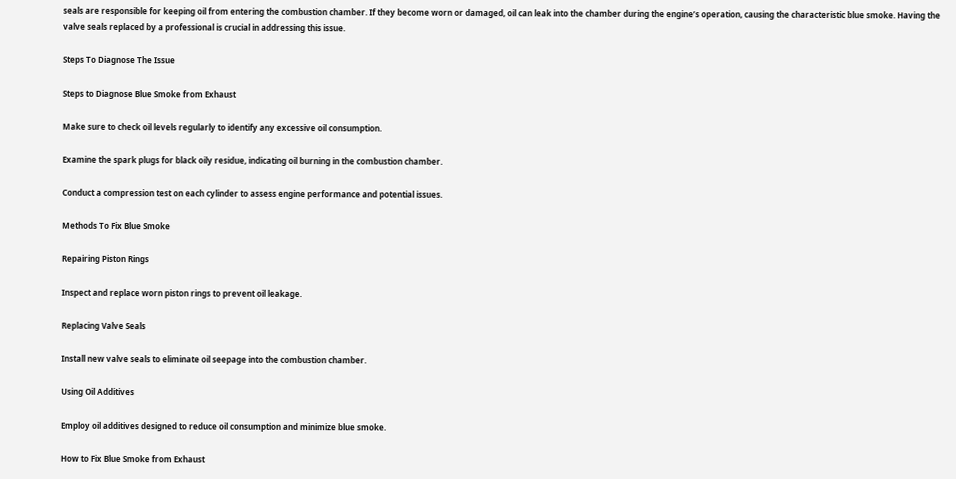seals are responsible for keeping oil from entering the combustion chamber. If they become worn or damaged, oil can leak into the chamber during the engine’s operation, causing the characteristic blue smoke. Having the valve seals replaced by a professional is crucial in addressing this issue.

Steps To Diagnose The Issue

Steps to Diagnose Blue Smoke from Exhaust

Make sure to check oil levels regularly to identify any excessive oil consumption.

Examine the spark plugs for black oily residue, indicating oil burning in the combustion chamber.

Conduct a compression test on each cylinder to assess engine performance and potential issues.

Methods To Fix Blue Smoke

Repairing Piston Rings

Inspect and replace worn piston rings to prevent oil leakage.

Replacing Valve Seals

Install new valve seals to eliminate oil seepage into the combustion chamber.

Using Oil Additives

Employ oil additives designed to reduce oil consumption and minimize blue smoke.

How to Fix Blue Smoke from Exhaust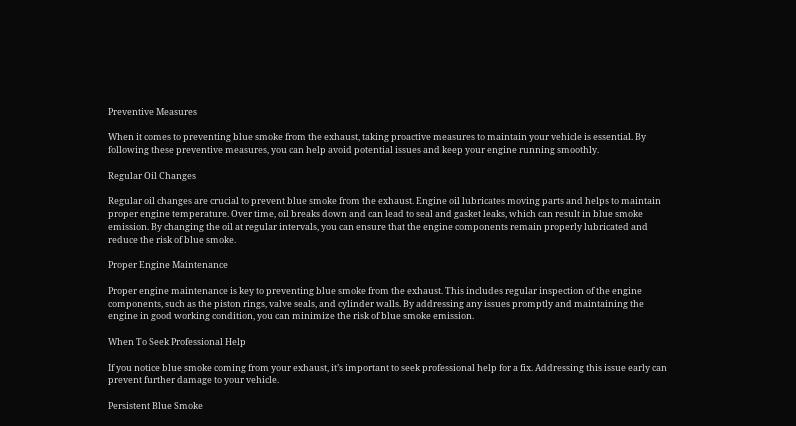Preventive Measures

When it comes to preventing blue smoke from the exhaust, taking proactive measures to maintain your vehicle is essential. By following these preventive measures, you can help avoid potential issues and keep your engine running smoothly.

Regular Oil Changes

Regular oil changes are crucial to prevent blue smoke from the exhaust. Engine oil lubricates moving parts and helps to maintain proper engine temperature. Over time, oil breaks down and can lead to seal and gasket leaks, which can result in blue smoke emission. By changing the oil at regular intervals, you can ensure that the engine components remain properly lubricated and reduce the risk of blue smoke.

Proper Engine Maintenance

Proper engine maintenance is key to preventing blue smoke from the exhaust. This includes regular inspection of the engine components, such as the piston rings, valve seals, and cylinder walls. By addressing any issues promptly and maintaining the engine in good working condition, you can minimize the risk of blue smoke emission.

When To Seek Professional Help

If you notice blue smoke coming from your exhaust, it’s important to seek professional help for a fix. Addressing this issue early can prevent further damage to your vehicle.

Persistent Blue Smoke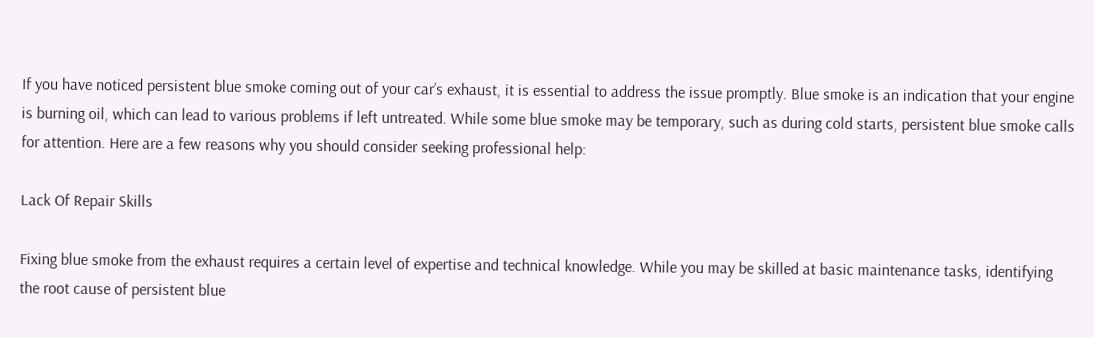If you have noticed persistent blue smoke coming out of your car’s exhaust, it is essential to address the issue promptly. Blue smoke is an indication that your engine is burning oil, which can lead to various problems if left untreated. While some blue smoke may be temporary, such as during cold starts, persistent blue smoke calls for attention. Here are a few reasons why you should consider seeking professional help:

Lack Of Repair Skills

Fixing blue smoke from the exhaust requires a certain level of expertise and technical knowledge. While you may be skilled at basic maintenance tasks, identifying the root cause of persistent blue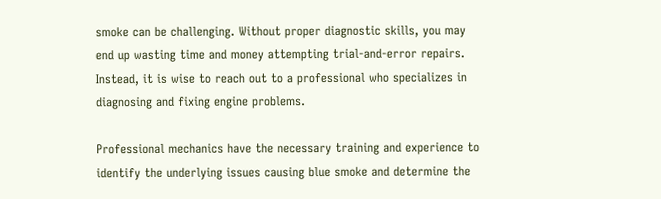smoke can be challenging. Without proper diagnostic skills, you may end up wasting time and money attempting trial-and-error repairs. Instead, it is wise to reach out to a professional who specializes in diagnosing and fixing engine problems.

Professional mechanics have the necessary training and experience to identify the underlying issues causing blue smoke and determine the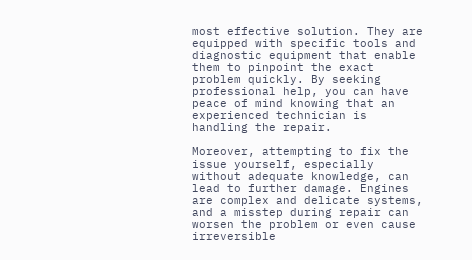most effective solution. They are equipped with specific tools and diagnostic equipment that enable them to pinpoint the exact problem quickly. By seeking professional help, you can have peace of mind knowing that an experienced technician is handling the repair.

Moreover, attempting to fix the issue yourself, especially without adequate knowledge, can lead to further damage. Engines are complex and delicate systems, and a misstep during repair can worsen the problem or even cause irreversible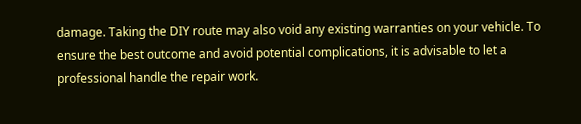damage. Taking the DIY route may also void any existing warranties on your vehicle. To ensure the best outcome and avoid potential complications, it is advisable to let a professional handle the repair work.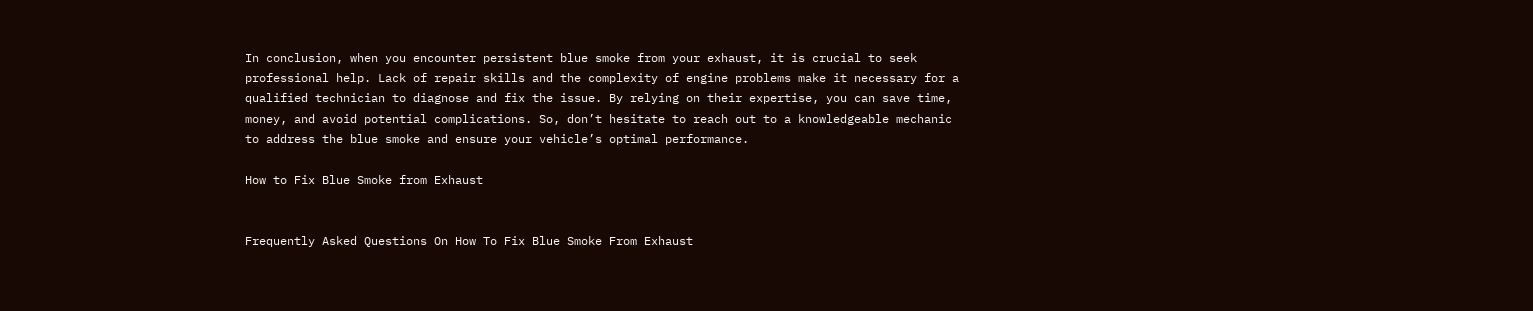In conclusion, when you encounter persistent blue smoke from your exhaust, it is crucial to seek professional help. Lack of repair skills and the complexity of engine problems make it necessary for a qualified technician to diagnose and fix the issue. By relying on their expertise, you can save time, money, and avoid potential complications. So, don’t hesitate to reach out to a knowledgeable mechanic to address the blue smoke and ensure your vehicle’s optimal performance.

How to Fix Blue Smoke from Exhaust


Frequently Asked Questions On How To Fix Blue Smoke From Exhaust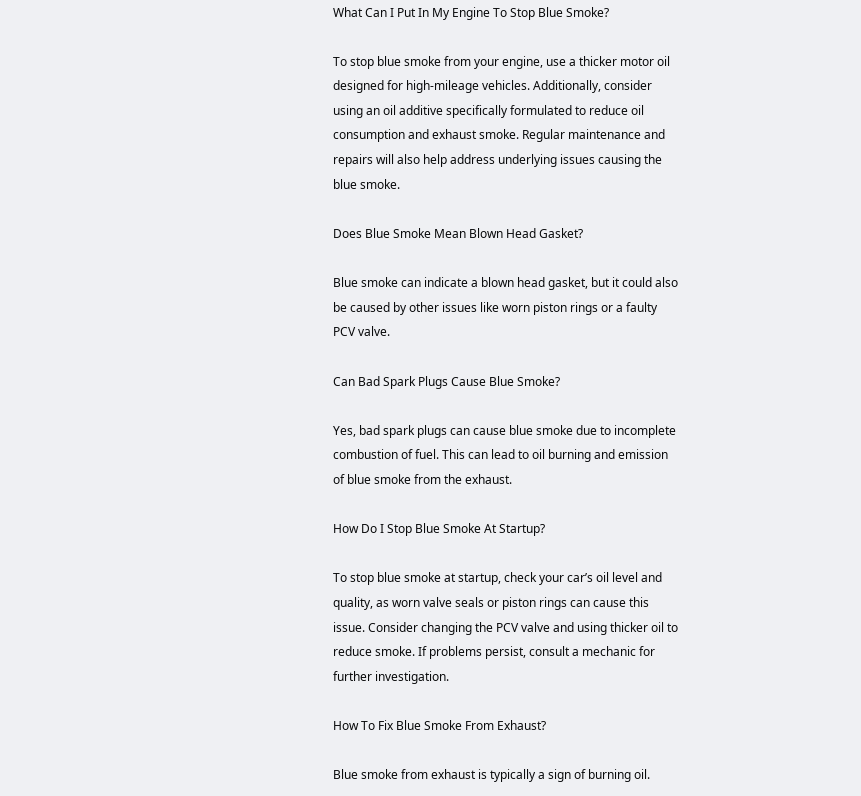What Can I Put In My Engine To Stop Blue Smoke?

To stop blue smoke from your engine, use a thicker motor oil designed for high-mileage vehicles. Additionally, consider using an oil additive specifically formulated to reduce oil consumption and exhaust smoke. Regular maintenance and repairs will also help address underlying issues causing the blue smoke.

Does Blue Smoke Mean Blown Head Gasket?

Blue smoke can indicate a blown head gasket, but it could also be caused by other issues like worn piston rings or a faulty PCV valve.

Can Bad Spark Plugs Cause Blue Smoke?

Yes, bad spark plugs can cause blue smoke due to incomplete combustion of fuel. This can lead to oil burning and emission of blue smoke from the exhaust.

How Do I Stop Blue Smoke At Startup?

To stop blue smoke at startup, check your car’s oil level and quality, as worn valve seals or piston rings can cause this issue. Consider changing the PCV valve and using thicker oil to reduce smoke. If problems persist, consult a mechanic for further investigation.

How To Fix Blue Smoke From Exhaust?

Blue smoke from exhaust is typically a sign of burning oil.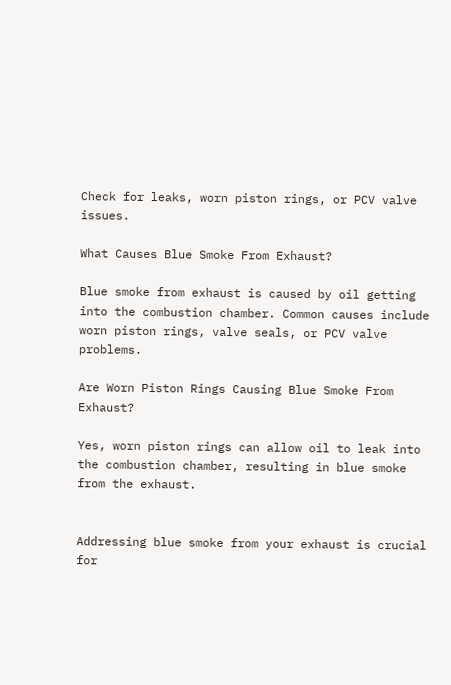Check for leaks, worn piston rings, or PCV valve issues.

What Causes Blue Smoke From Exhaust?

Blue smoke from exhaust is caused by oil getting into the combustion chamber. Common causes include worn piston rings, valve seals, or PCV valve problems.

Are Worn Piston Rings Causing Blue Smoke From Exhaust?

Yes, worn piston rings can allow oil to leak into the combustion chamber, resulting in blue smoke from the exhaust.


Addressing blue smoke from your exhaust is crucial for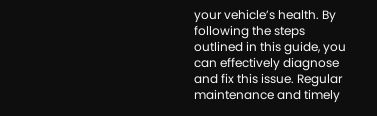your vehicle’s health. By following the steps outlined in this guide, you can effectively diagnose and fix this issue. Regular maintenance and timely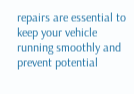repairs are essential to keep your vehicle running smoothly and prevent potential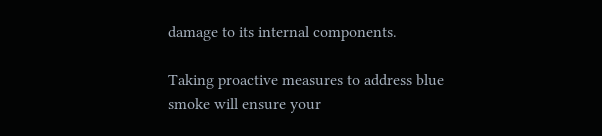damage to its internal components.

Taking proactive measures to address blue smoke will ensure your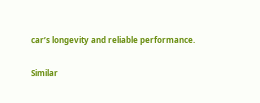car’s longevity and reliable performance.

Similar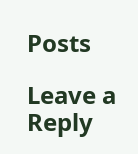Posts

Leave a Reply